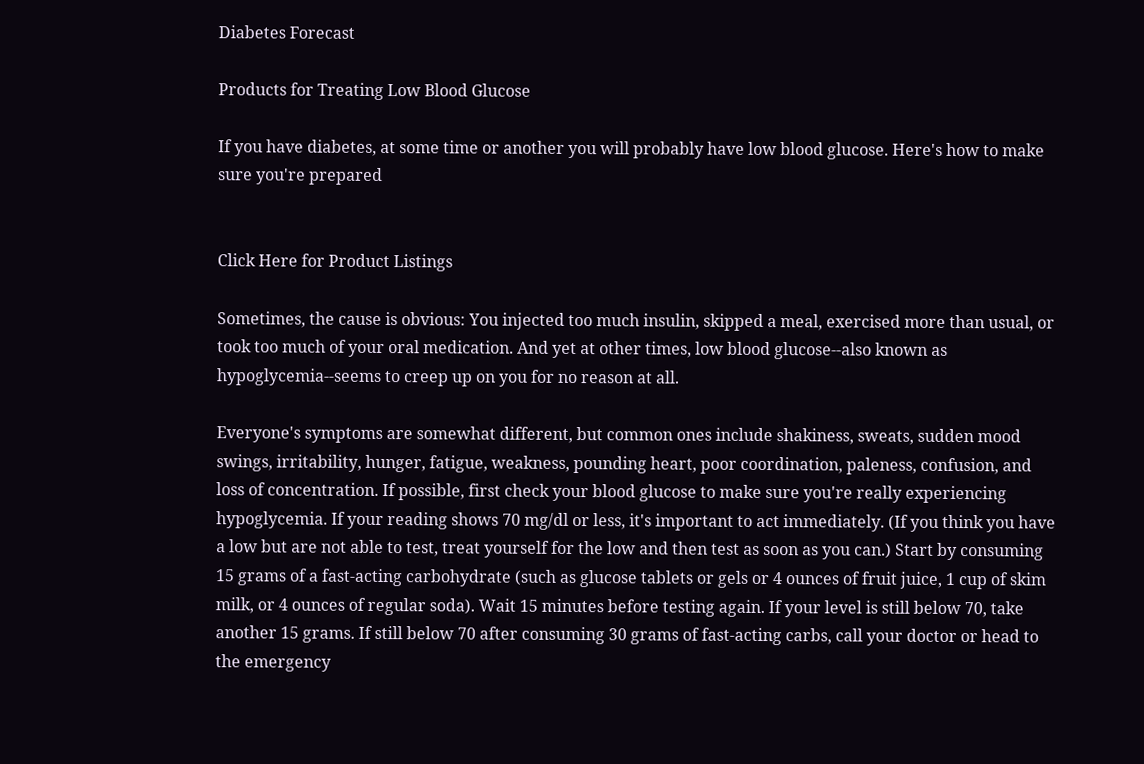Diabetes Forecast

Products for Treating Low Blood Glucose

If you have diabetes, at some time or another you will probably have low blood glucose. Here's how to make sure you're prepared


Click Here for Product Listings

Sometimes, the cause is obvious: You injected too much insulin, skipped a meal, exercised more than usual, or took too much of your oral medication. And yet at other times, low blood glucose--also known as hypoglycemia--seems to creep up on you for no reason at all.

Everyone's symptoms are somewhat different, but common ones include shakiness, sweats, sudden mood swings, irritability, hunger, fatigue, weakness, pounding heart, poor coordination, paleness, confusion, and loss of concentration. If possible, first check your blood glucose to make sure you're really experiencing hypoglycemia. If your reading shows 70 mg/dl or less, it's important to act immediately. (If you think you have a low but are not able to test, treat yourself for the low and then test as soon as you can.) Start by consuming 15 grams of a fast-acting carbohydrate (such as glucose tablets or gels or 4 ounces of fruit juice, 1 cup of skim milk, or 4 ounces of regular soda). Wait 15 minutes before testing again. If your level is still below 70, take another 15 grams. If still below 70 after consuming 30 grams of fast-acting carbs, call your doctor or head to the emergency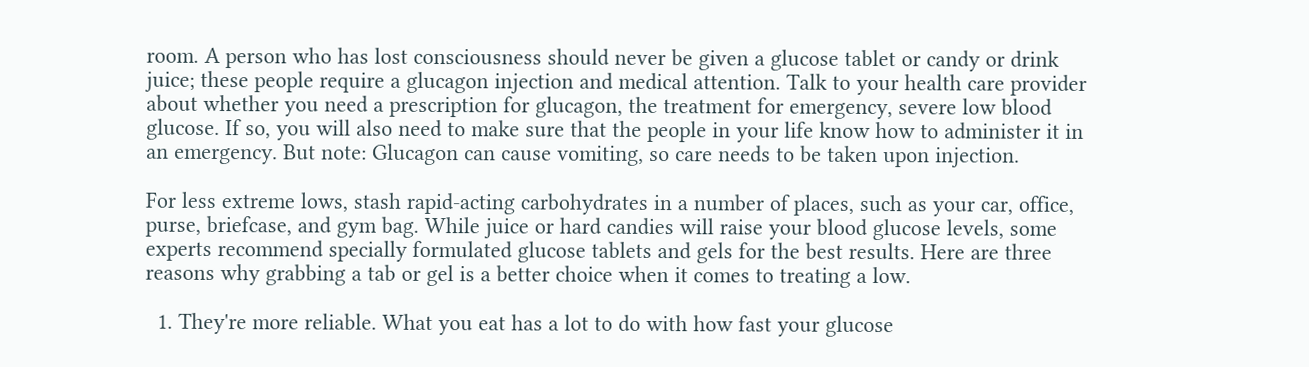room. A person who has lost consciousness should never be given a glucose tablet or candy or drink juice; these people require a glucagon injection and medical attention. Talk to your health care provider about whether you need a prescription for glucagon, the treatment for emergency, severe low blood glucose. If so, you will also need to make sure that the people in your life know how to administer it in an emergency. But note: Glucagon can cause vomiting, so care needs to be taken upon injection.

For less extreme lows, stash rapid-acting carbohydrates in a number of places, such as your car, office, purse, briefcase, and gym bag. While juice or hard candies will raise your blood glucose levels, some experts recommend specially formulated glucose tablets and gels for the best results. Here are three reasons why grabbing a tab or gel is a better choice when it comes to treating a low.

  1. They're more reliable. What you eat has a lot to do with how fast your glucose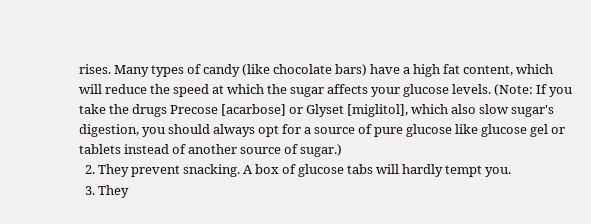rises. Many types of candy (like chocolate bars) have a high fat content, which will reduce the speed at which the sugar affects your glucose levels. (Note: If you take the drugs Precose [acarbose] or Glyset [miglitol], which also slow sugar's digestion, you should always opt for a source of pure glucose like glucose gel or tablets instead of another source of sugar.)
  2. They prevent snacking. A box of glucose tabs will hardly tempt you.
  3. They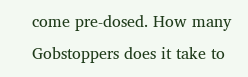come pre-dosed. How many Gobstoppers does it take to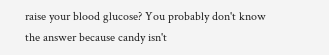raise your blood glucose? You probably don't know the answer because candy isn't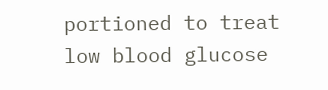portioned to treat low blood glucose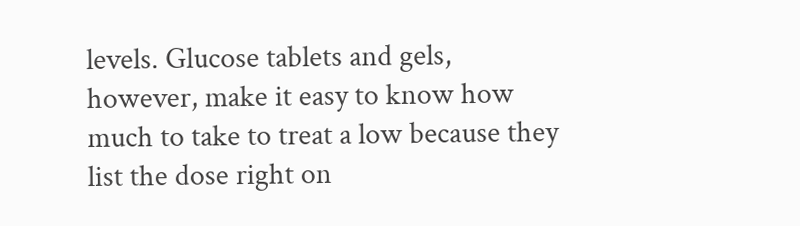levels. Glucose tablets and gels, however, make it easy to know how much to take to treat a low because they list the dose right on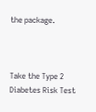the package.



Take the Type 2
Diabetes Risk Test